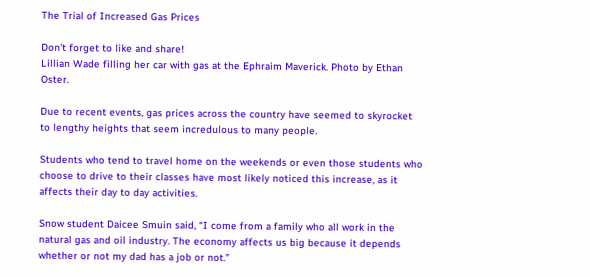The Trial of Increased Gas Prices

Don't forget to like and share!
Lillian Wade filling her car with gas at the Ephraim Maverick. Photo by Ethan Oster.

Due to recent events, gas prices across the country have seemed to skyrocket to lengthy heights that seem incredulous to many people.

Students who tend to travel home on the weekends or even those students who choose to drive to their classes have most likely noticed this increase, as it affects their day to day activities.

Snow student Daicee Smuin said, “I come from a family who all work in the natural gas and oil industry. The economy affects us big because it depends whether or not my dad has a job or not.”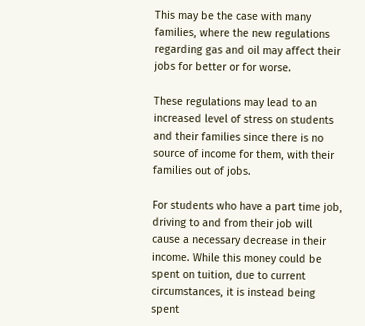This may be the case with many families, where the new regulations regarding gas and oil may affect their jobs for better or for worse.

These regulations may lead to an increased level of stress on students and their families since there is no source of income for them, with their families out of jobs.

For students who have a part time job, driving to and from their job will cause a necessary decrease in their income. While this money could be spent on tuition, due to current circumstances, it is instead being spent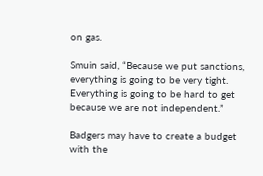on gas.

Smuin said, “Because we put sanctions, everything is going to be very tight. Everything is going to be hard to get because we are not independent.”

Badgers may have to create a budget with the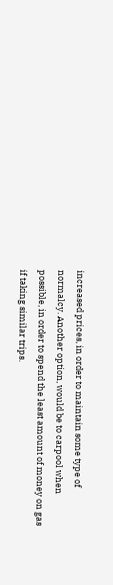increased prices, in order to maintain some type of normalcy. Another option, would be to carpool when possible, in order to spend the least amount of money on gas if taking similar trips.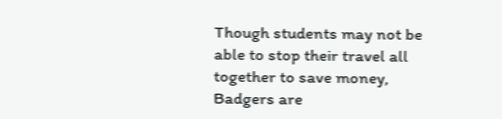Though students may not be able to stop their travel all together to save money, Badgers are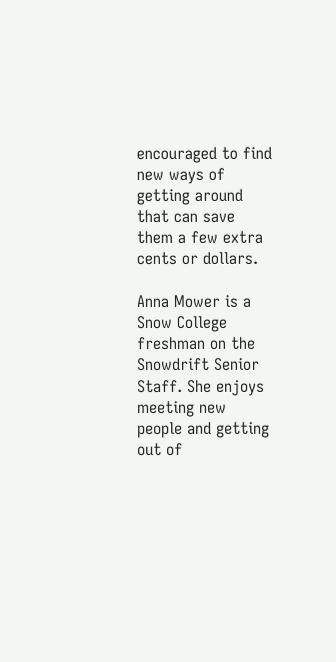encouraged to find new ways of getting around that can save them a few extra cents or dollars.

Anna Mower is a Snow College freshman on the Snowdrift Senior Staff. She enjoys meeting new people and getting out of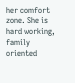her comfort zone. She is hard working, family oriented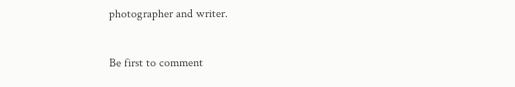photographer and writer.

Be first to comment